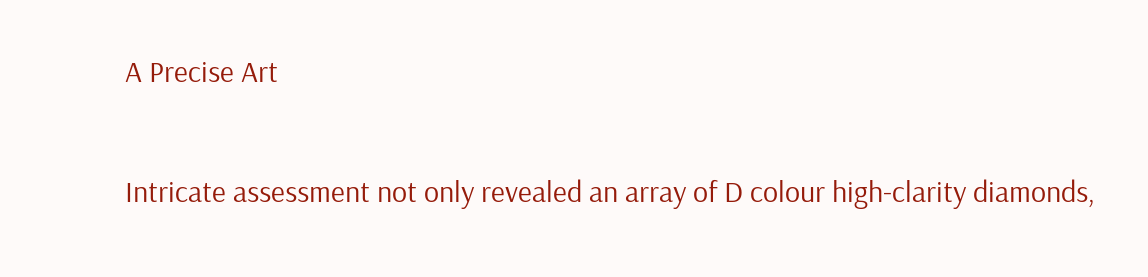A Precise Art

Intricate assessment not only revealed an array of D colour high-clarity diamonds,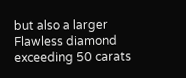but also a larger Flawless diamond exceeding 50 carats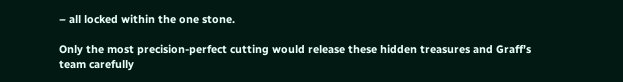– all locked within the one stone.

Only the most precision-perfect cutting would release these hidden treasures and Graff’s team carefully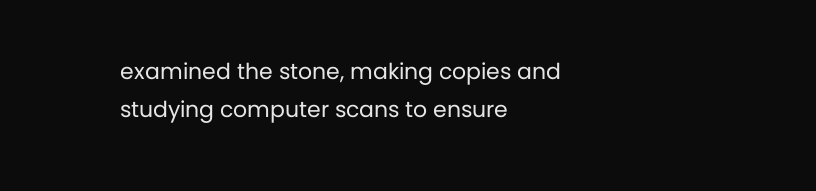examined the stone, making copies and studying computer scans to ensure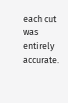each cut was entirely accurate.